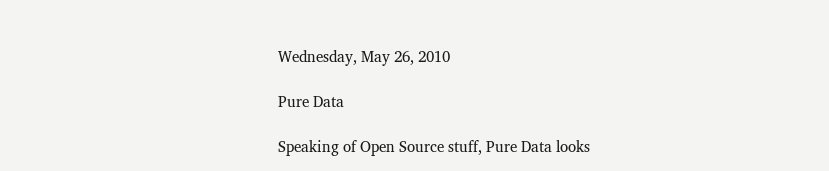Wednesday, May 26, 2010

Pure Data

Speaking of Open Source stuff, Pure Data looks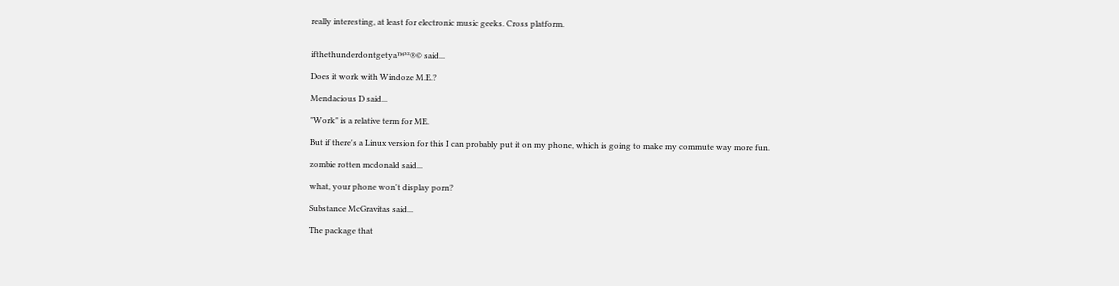really interesting, at least for electronic music geeks. Cross platform.


ifthethunderdontgetya™³²®© said...

Does it work with Windoze M.E.?

Mendacious D said...

"Work" is a relative term for ME.

But if there's a Linux version for this I can probably put it on my phone, which is going to make my commute way more fun.

zombie rotten mcdonald said...

what, your phone won't display porn?

Substance McGravitas said...

The package that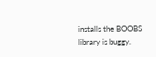installs the BOOBS library is buggy.